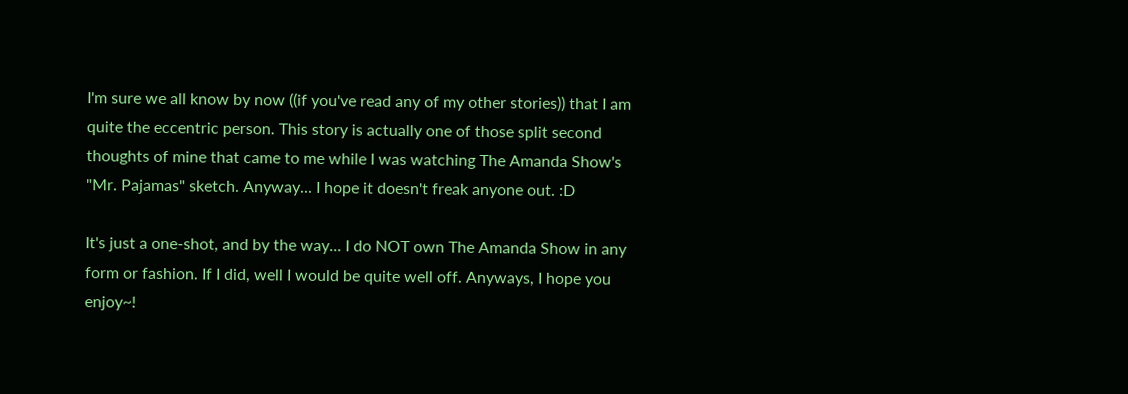I'm sure we all know by now ((if you've read any of my other stories)) that I am quite the eccentric person. This story is actually one of those split second thoughts of mine that came to me while I was watching The Amanda Show's "Mr. Pajamas" sketch. Anyway... I hope it doesn't freak anyone out. :D

It's just a one-shot, and by the way... I do NOT own The Amanda Show in any form or fashion. If I did, well I would be quite well off. Anyways, I hope you enjoy~!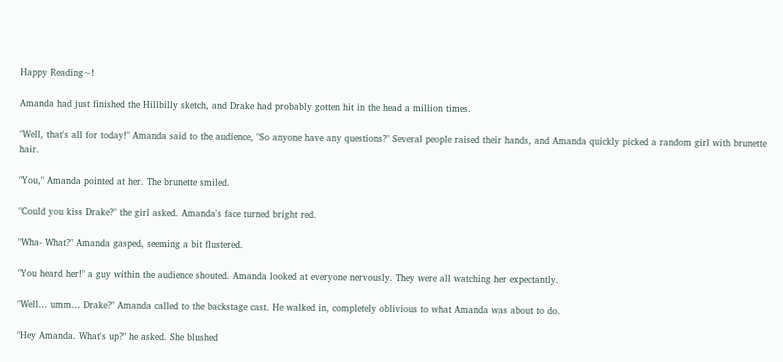Happy Reading~!

Amanda had just finished the Hillbilly sketch, and Drake had probably gotten hit in the head a million times.

"Well, that's all for today!" Amanda said to the audience, "So anyone have any questions?" Several people raised their hands, and Amanda quickly picked a random girl with brunette hair.

"You," Amanda pointed at her. The brunette smiled.

"Could you kiss Drake?" the girl asked. Amanda's face turned bright red.

"Wha- What?" Amanda gasped, seeming a bit flustered.

"You heard her!" a guy within the audience shouted. Amanda looked at everyone nervously. They were all watching her expectantly.

"Well… umm… Drake?" Amanda called to the backstage cast. He walked in, completely oblivious to what Amanda was about to do.

"Hey Amanda. What's up?" he asked. She blushed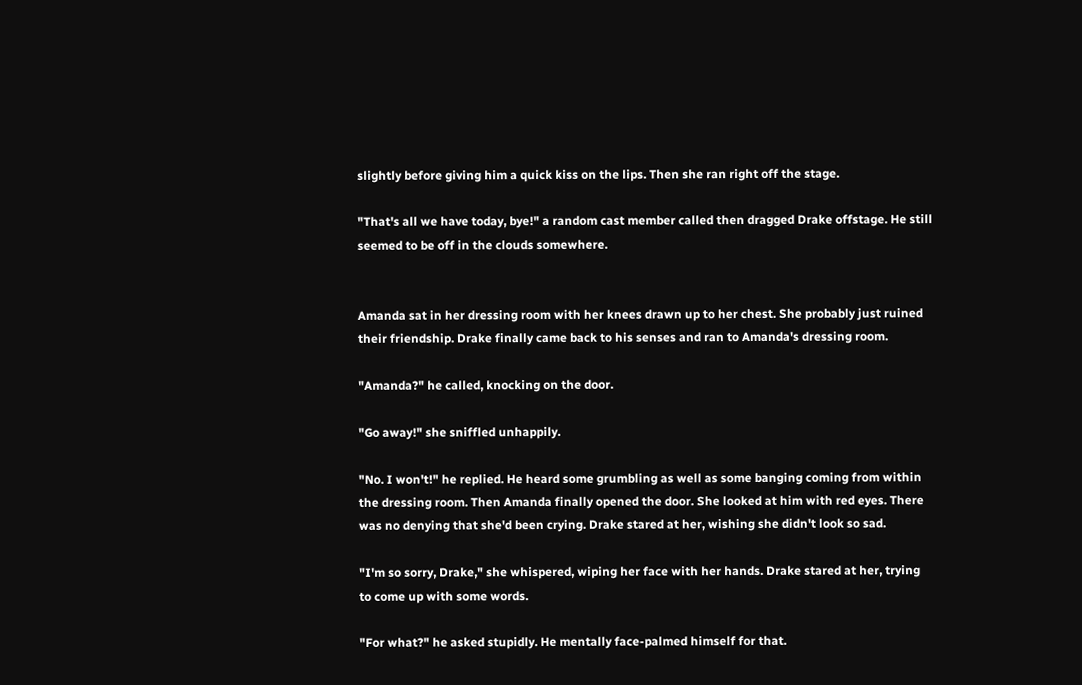slightly before giving him a quick kiss on the lips. Then she ran right off the stage.

"That's all we have today, bye!" a random cast member called then dragged Drake offstage. He still seemed to be off in the clouds somewhere.


Amanda sat in her dressing room with her knees drawn up to her chest. She probably just ruined their friendship. Drake finally came back to his senses and ran to Amanda's dressing room.

"Amanda?" he called, knocking on the door.

"Go away!" she sniffled unhappily.

"No. I won't!" he replied. He heard some grumbling as well as some banging coming from within the dressing room. Then Amanda finally opened the door. She looked at him with red eyes. There was no denying that she'd been crying. Drake stared at her, wishing she didn't look so sad.

"I'm so sorry, Drake," she whispered, wiping her face with her hands. Drake stared at her, trying to come up with some words.

"For what?" he asked stupidly. He mentally face-palmed himself for that.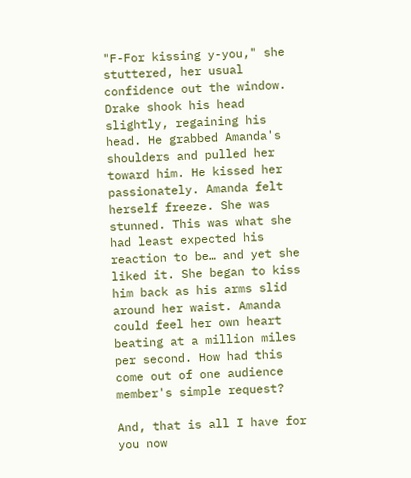"F-For kissing y-you," she stuttered, her usual confidence out the window. Drake shook his head slightly, regaining his head. He grabbed Amanda's shoulders and pulled her toward him. He kissed her passionately. Amanda felt herself freeze. She was stunned. This was what she had least expected his reaction to be… and yet she liked it. She began to kiss him back as his arms slid around her waist. Amanda could feel her own heart beating at a million miles per second. How had this come out of one audience member's simple request?

And, that is all I have for you now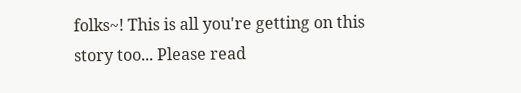folks~! This is all you're getting on this story too... Please read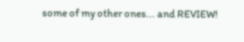some of my other ones... and REVIEW!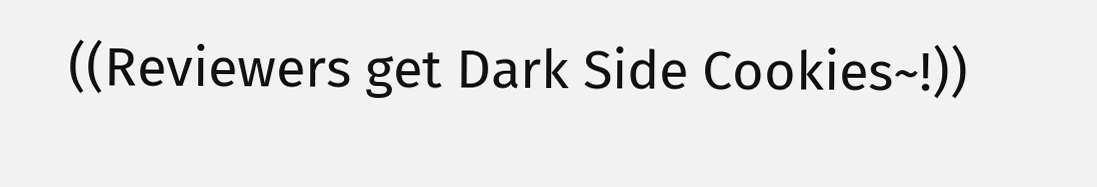((Reviewers get Dark Side Cookies~!))